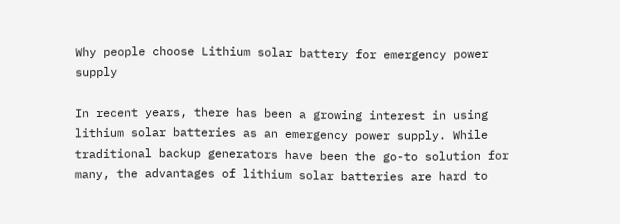Why people choose Lithium solar battery for emergency power supply

In recent years, there has been a growing interest in using lithium solar batteries as an emergency power supply. While traditional backup generators have been the go-to solution for many, the advantages of lithium solar batteries are hard to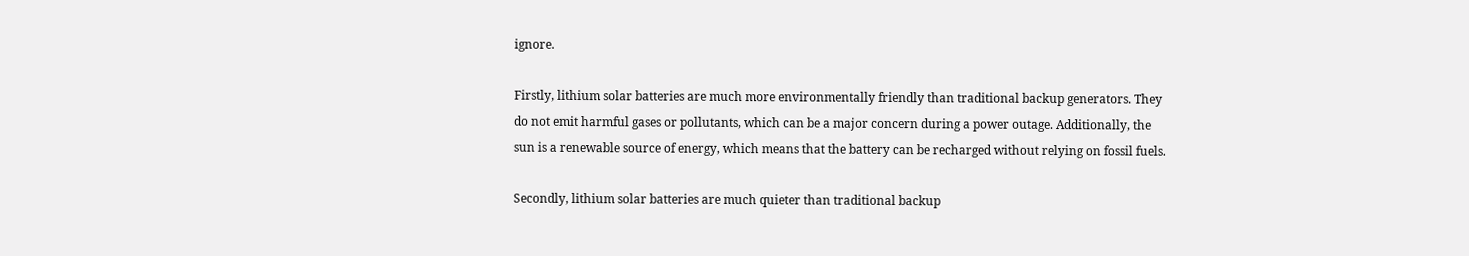ignore.

Firstly, lithium solar batteries are much more environmentally friendly than traditional backup generators. They do not emit harmful gases or pollutants, which can be a major concern during a power outage. Additionally, the sun is a renewable source of energy, which means that the battery can be recharged without relying on fossil fuels.

Secondly, lithium solar batteries are much quieter than traditional backup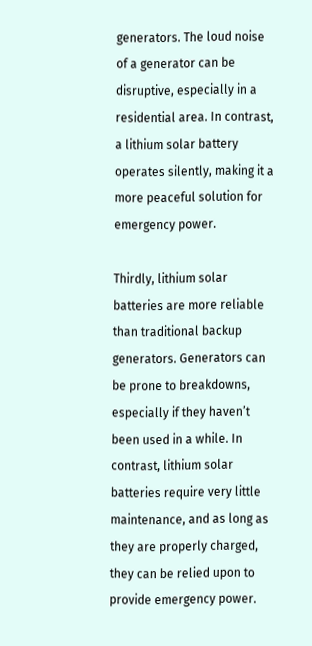generators. The loud noise of a generator can be disruptive, especially in a residential area. In contrast, a lithium solar battery operates silently, making it a more peaceful solution for emergency power.

Thirdly, lithium solar batteries are more reliable than traditional backup generators. Generators can be prone to breakdowns, especially if they haven’t been used in a while. In contrast, lithium solar batteries require very little maintenance, and as long as they are properly charged, they can be relied upon to provide emergency power.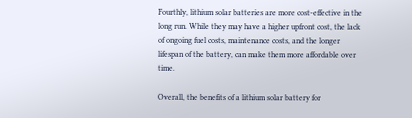Fourthly, lithium solar batteries are more cost-effective in the long run. While they may have a higher upfront cost, the lack of ongoing fuel costs, maintenance costs, and the longer lifespan of the battery, can make them more affordable over time.

Overall, the benefits of a lithium solar battery for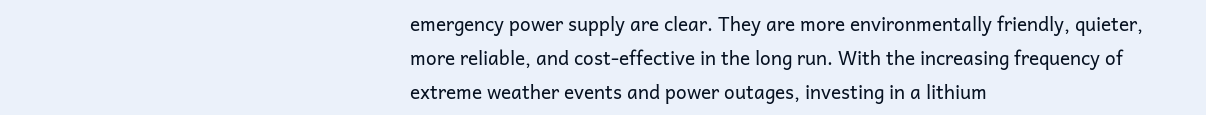emergency power supply are clear. They are more environmentally friendly, quieter, more reliable, and cost-effective in the long run. With the increasing frequency of extreme weather events and power outages, investing in a lithium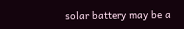solar battery may be a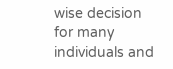wise decision for many individuals and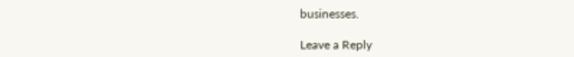businesses.

Leave a Reply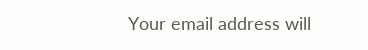Your email address will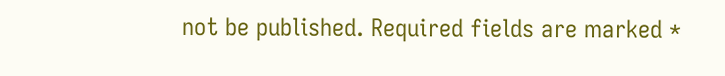not be published. Required fields are marked *